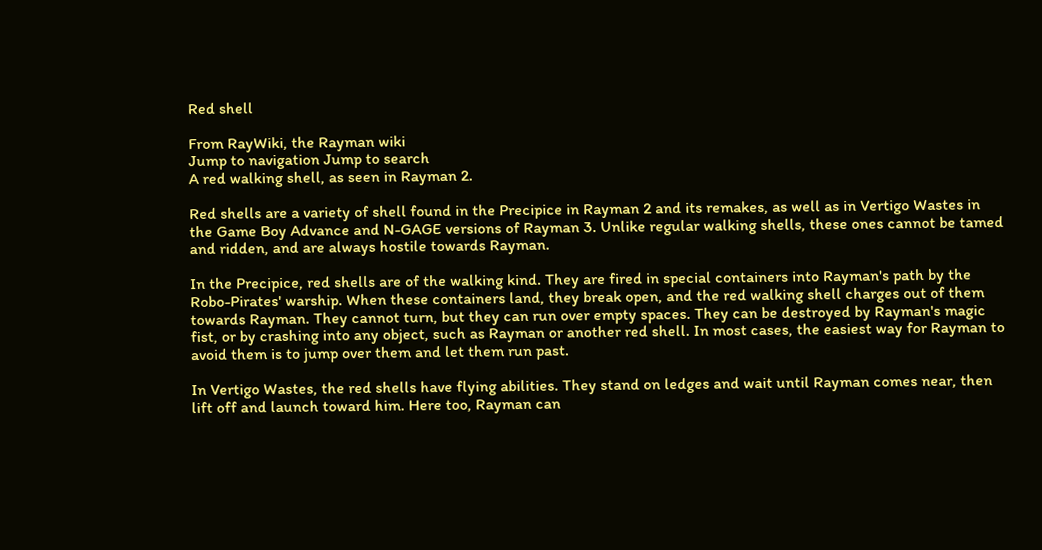Red shell

From RayWiki, the Rayman wiki
Jump to navigation Jump to search
A red walking shell, as seen in Rayman 2.

Red shells are a variety of shell found in the Precipice in Rayman 2 and its remakes, as well as in Vertigo Wastes in the Game Boy Advance and N-GAGE versions of Rayman 3. Unlike regular walking shells, these ones cannot be tamed and ridden, and are always hostile towards Rayman.

In the Precipice, red shells are of the walking kind. They are fired in special containers into Rayman's path by the Robo-Pirates' warship. When these containers land, they break open, and the red walking shell charges out of them towards Rayman. They cannot turn, but they can run over empty spaces. They can be destroyed by Rayman's magic fist, or by crashing into any object, such as Rayman or another red shell. In most cases, the easiest way for Rayman to avoid them is to jump over them and let them run past.

In Vertigo Wastes, the red shells have flying abilities. They stand on ledges and wait until Rayman comes near, then lift off and launch toward him. Here too, Rayman can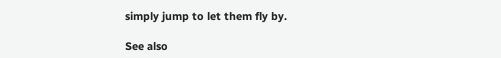simply jump to let them fly by.

See also